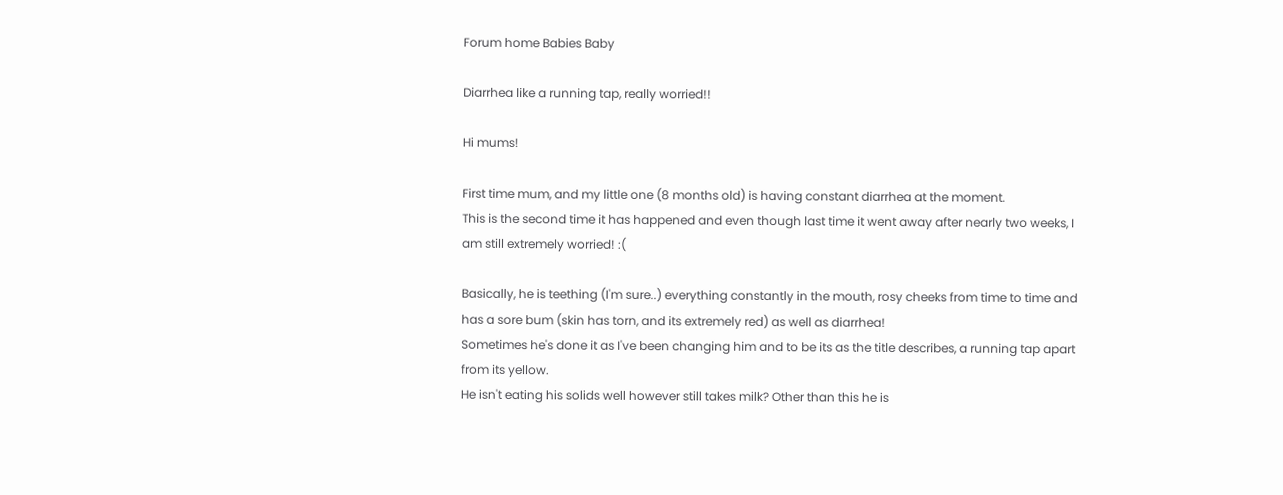Forum home Babies Baby

Diarrhea like a running tap, really worried!!

Hi mums!

First time mum, and my little one (8 months old) is having constant diarrhea at the moment.
This is the second time it has happened and even though last time it went away after nearly two weeks, I am still extremely worried! :(

Basically, he is teething (I'm sure..) everything constantly in the mouth, rosy cheeks from time to time and has a sore bum (skin has torn, and its extremely red) as well as diarrhea!
Sometimes he's done it as I've been changing him and to be its as the title describes, a running tap apart from its yellow.
He isn't eating his solids well however still takes milk? Other than this he is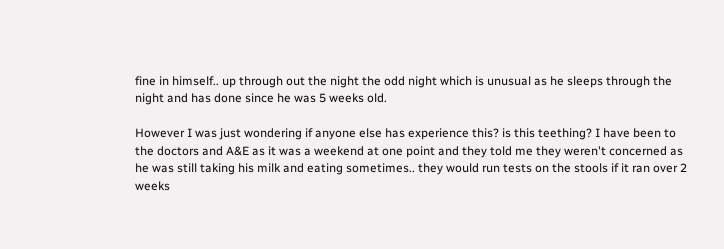fine in himself.. up through out the night the odd night which is unusual as he sleeps through the night and has done since he was 5 weeks old.

However I was just wondering if anyone else has experience this? is this teething? I have been to the doctors and A&E as it was a weekend at one point and they told me they weren't concerned as he was still taking his milk and eating sometimes.. they would run tests on the stools if it ran over 2 weeks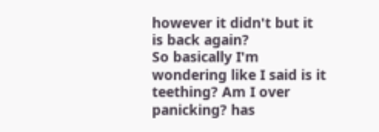however it didn't but it is back again?
So basically I'm wondering like I said is it teething? Am I over panicking? has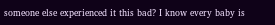someone else experienced it this bad? I know every baby is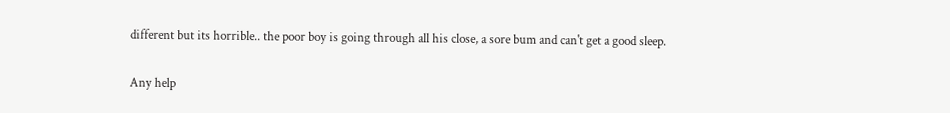different but its horrible.. the poor boy is going through all his close, a sore bum and can't get a good sleep.

Any help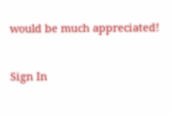would be much appreciated!


Sign In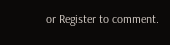or Register to comment.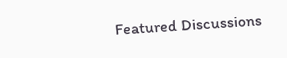Featured Discussions